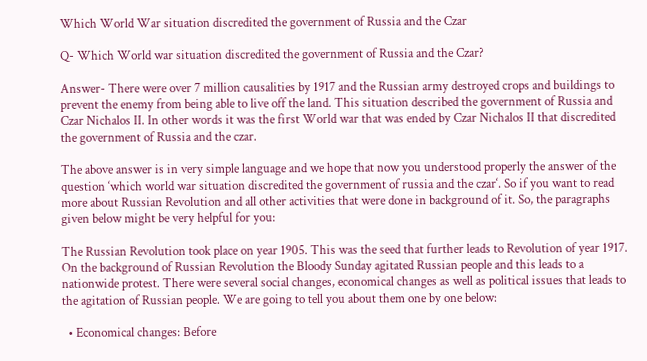Which World War situation discredited the government of Russia and the Czar

Q- Which World war situation discredited the government of Russia and the Czar?

Answer- There were over 7 million causalities by 1917 and the Russian army destroyed crops and buildings to prevent the enemy from being able to live off the land. This situation described the government of Russia and Czar Nichalos II. In other words it was the first World war that was ended by Czar Nichalos II that discredited the government of Russia and the czar.

The above answer is in very simple language and we hope that now you understood properly the answer of the question ‘which world war situation discredited the government of russia and the czar‘. So if you want to read more about Russian Revolution and all other activities that were done in background of it. So, the paragraphs given below might be very helpful for you:

The Russian Revolution took place on year 1905. This was the seed that further leads to Revolution of year 1917. On the background of Russian Revolution the Bloody Sunday agitated Russian people and this leads to a nationwide protest. There were several social changes, economical changes as well as political issues that leads to the agitation of Russian people. We are going to tell you about them one by one below:

  • Economical changes: Before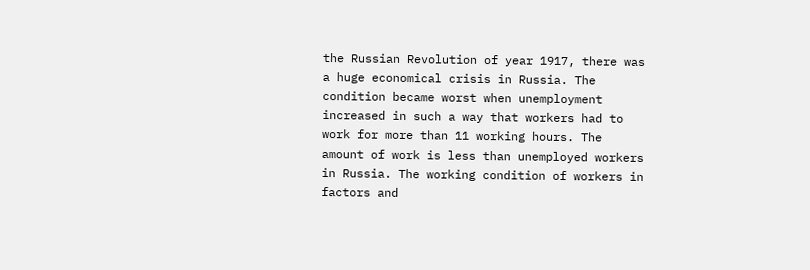the Russian Revolution of year 1917, there was a huge economical crisis in Russia. The condition became worst when unemployment increased in such a way that workers had to work for more than 11 working hours. The amount of work is less than unemployed workers in Russia. The working condition of workers in factors and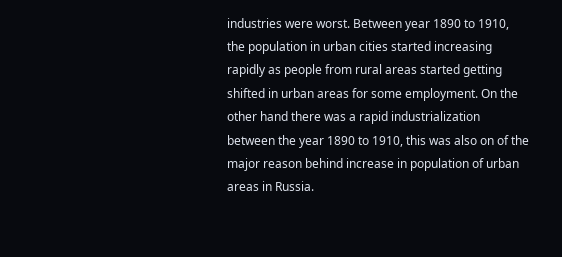industries were worst. Between year 1890 to 1910, the population in urban cities started increasing rapidly as people from rural areas started getting shifted in urban areas for some employment. On the other hand there was a rapid industrialization between the year 1890 to 1910, this was also on of the major reason behind increase in population of urban areas in Russia.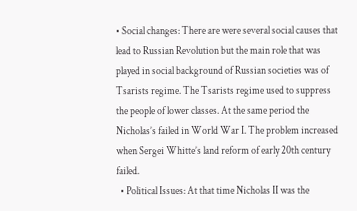• Social changes: There are were several social causes that lead to Russian Revolution but the main role that was played in social background of Russian societies was of Tsarists regime. The Tsarists regime used to suppress the people of lower classes. At the same period the Nicholas’s failed in World War I. The problem increased when Sergei Whitte’s land reform of early 20th century failed.
  • Political Issues: At that time Nicholas II was the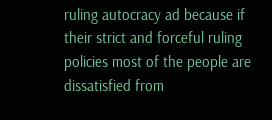ruling autocracy ad because if their strict and forceful ruling policies most of the people are dissatisfied from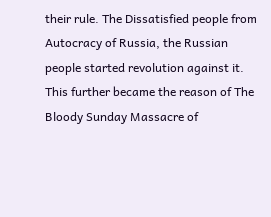their rule. The Dissatisfied people from Autocracy of Russia, the Russian people started revolution against it. This further became the reason of The Bloody Sunday Massacre of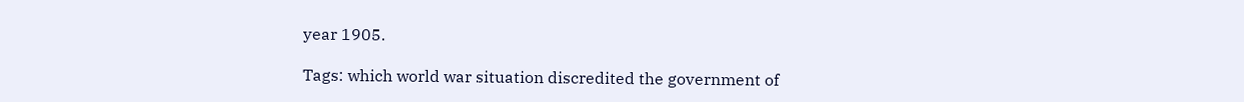year 1905.

Tags: which world war situation discredited the government of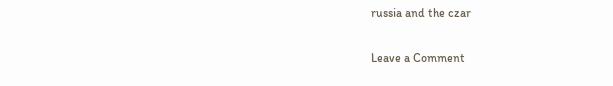russia and the czar

Leave a Comment